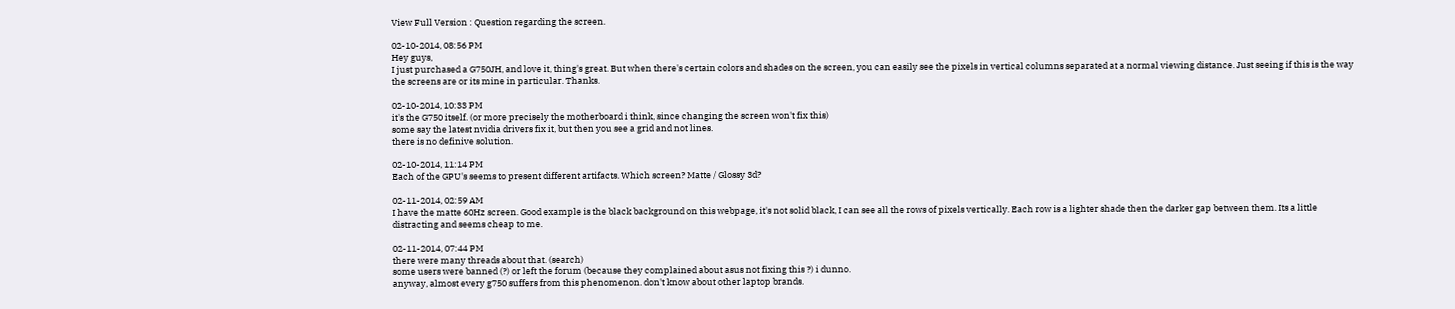View Full Version : Question regarding the screen.

02-10-2014, 08:56 PM
Hey guys,
I just purchased a G750JH, and love it, thing's great. But when there's certain colors and shades on the screen, you can easily see the pixels in vertical columns separated at a normal viewing distance. Just seeing if this is the way the screens are or its mine in particular. Thanks.

02-10-2014, 10:33 PM
it's the G750 itself. (or more precisely the motherboard i think, since changing the screen won't fix this)
some say the latest nvidia drivers fix it, but then you see a grid and not lines.
there is no definive solution.

02-10-2014, 11:14 PM
Each of the GPU's seems to present different artifacts. Which screen? Matte / Glossy 3d?

02-11-2014, 02:59 AM
I have the matte 60Hz screen. Good example is the black background on this webpage, it's not solid black, I can see all the rows of pixels vertically. Each row is a lighter shade then the darker gap between them. Its a little distracting and seems cheap to me.

02-11-2014, 07:44 PM
there were many threads about that. (search)
some users were banned (?) or left the forum (because they complained about asus not fixing this ?) i dunno.
anyway, almost every g750 suffers from this phenomenon. don't know about other laptop brands.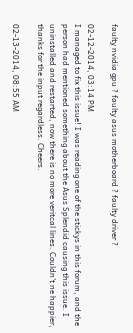faulty nvidia gpu ? faulty asus motherboard ? faulty driver ?

02-12-2014, 03:14 PM
I managed to fix this issue! I was reading one of the stickys in this forum, and the person had mentioned something about the Asus Splendid causing this issue. I uninstalled and restarted, now there is no more veritcal lines. Couldn't ne happier, thanks for the input regardless. Cheers.

02-13-2014, 08:55 AM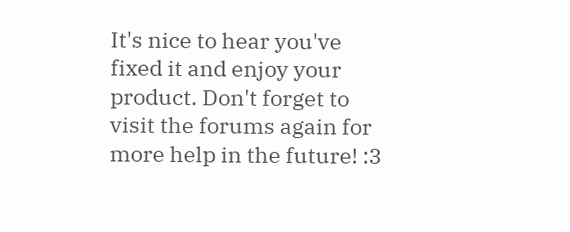It's nice to hear you've fixed it and enjoy your product. Don't forget to visit the forums again for more help in the future! :3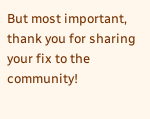But most important, thank you for sharing your fix to the community!